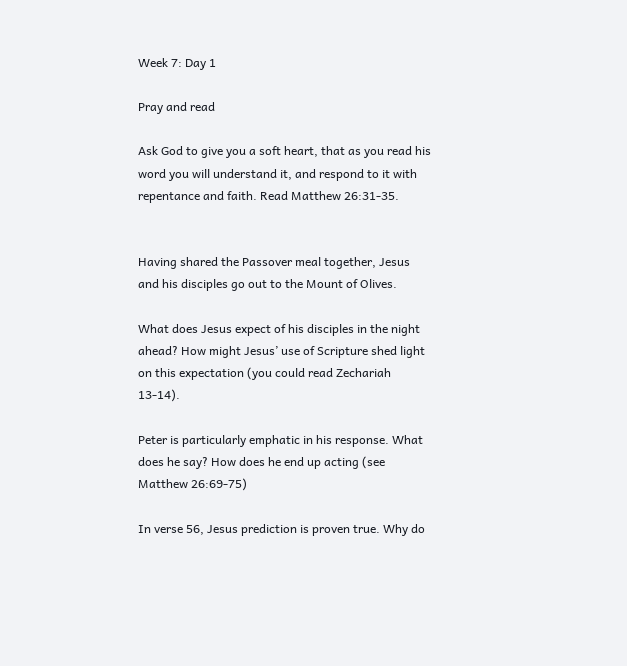Week 7: Day 1

Pray and read

Ask God to give you a soft heart, that as you read his word you will understand it, and respond to it with repentance and faith. Read Matthew 26:31-35.


Having shared the Passover meal together, Jesus and his disciples go out to the Mount of Olives.

What does Jesus expect of his disciples in the night ahead? How might Jesus’ use of Scripture shed light on this expectation (you could read Zechariah 13-14).

Peter is particularly emphatic in his response. What does he say? How does he end up acting (see Matthew 26:69-75)

In verse 56, Jesus prediction is proven true. Why do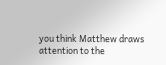you think Matthew draws attention to the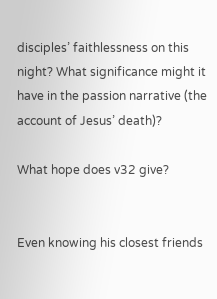disciples’ faithlessness on this night? What significance might it have in the passion narrative (the account of Jesus’ death)?

What hope does v32 give?


Even knowing his closest friends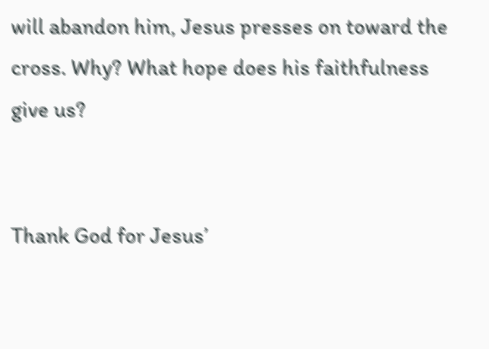will abandon him, Jesus presses on toward the cross. Why? What hope does his faithfulness give us?


Thank God for Jesus’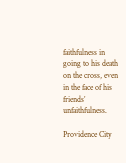faithfulness in going to his death on the cross, even in the face of his friends’ unfaithfulness.

Providence City